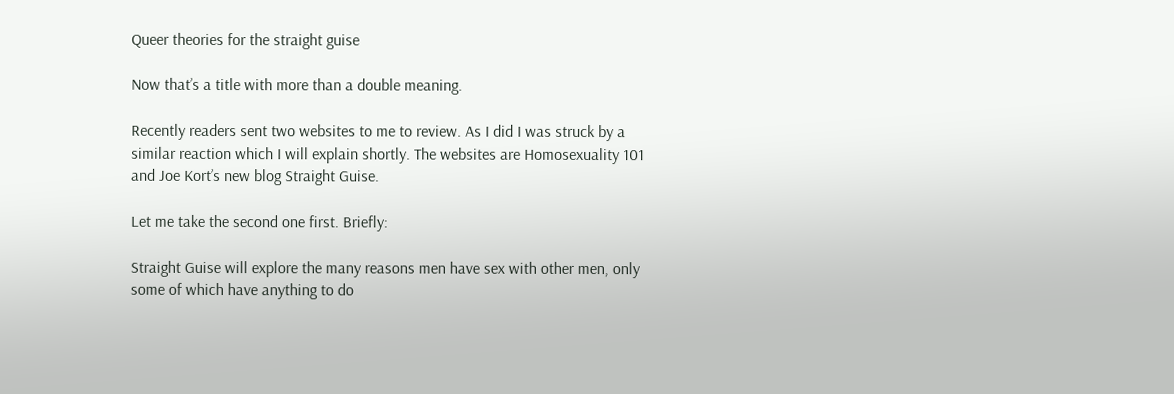Queer theories for the straight guise

Now that’s a title with more than a double meaning.

Recently readers sent two websites to me to review. As I did I was struck by a similar reaction which I will explain shortly. The websites are Homosexuality 101 and Joe Kort’s new blog Straight Guise.

Let me take the second one first. Briefly:

Straight Guise will explore the many reasons men have sex with other men, only some of which have anything to do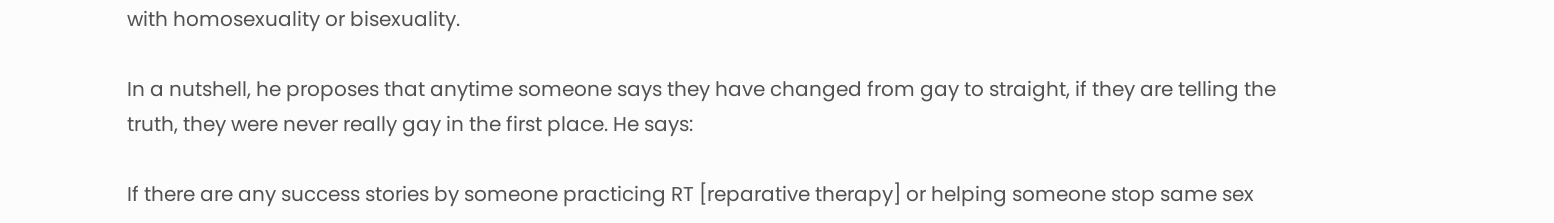with homosexuality or bisexuality.

In a nutshell, he proposes that anytime someone says they have changed from gay to straight, if they are telling the truth, they were never really gay in the first place. He says:

If there are any success stories by someone practicing RT [reparative therapy] or helping someone stop same sex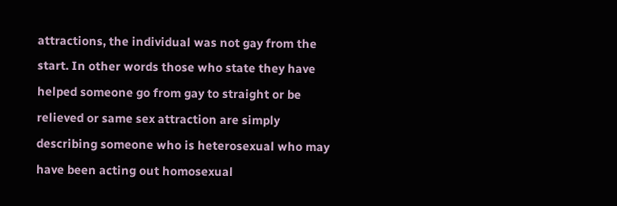attractions, the individual was not gay from the start. In other words those who state they have helped someone go from gay to straight or be relieved or same sex attraction are simply describing someone who is heterosexual who may have been acting out homosexual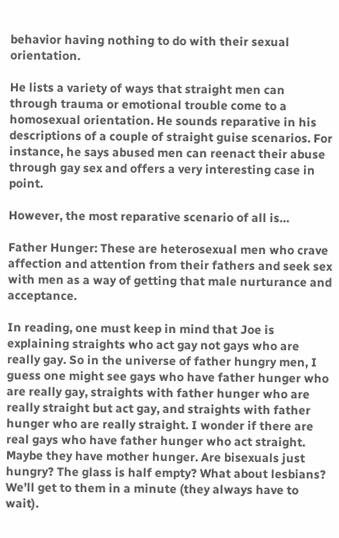behavior having nothing to do with their sexual orientation.

He lists a variety of ways that straight men can through trauma or emotional trouble come to a homosexual orientation. He sounds reparative in his descriptions of a couple of straight guise scenarios. For instance, he says abused men can reenact their abuse through gay sex and offers a very interesting case in point.

However, the most reparative scenario of all is…

Father Hunger: These are heterosexual men who crave affection and attention from their fathers and seek sex with men as a way of getting that male nurturance and acceptance.

In reading, one must keep in mind that Joe is explaining straights who act gay not gays who are really gay. So in the universe of father hungry men, I guess one might see gays who have father hunger who are really gay, straights with father hunger who are really straight but act gay, and straights with father hunger who are really straight. I wonder if there are real gays who have father hunger who act straight. Maybe they have mother hunger. Are bisexuals just hungry? The glass is half empty? What about lesbians? We’ll get to them in a minute (they always have to wait).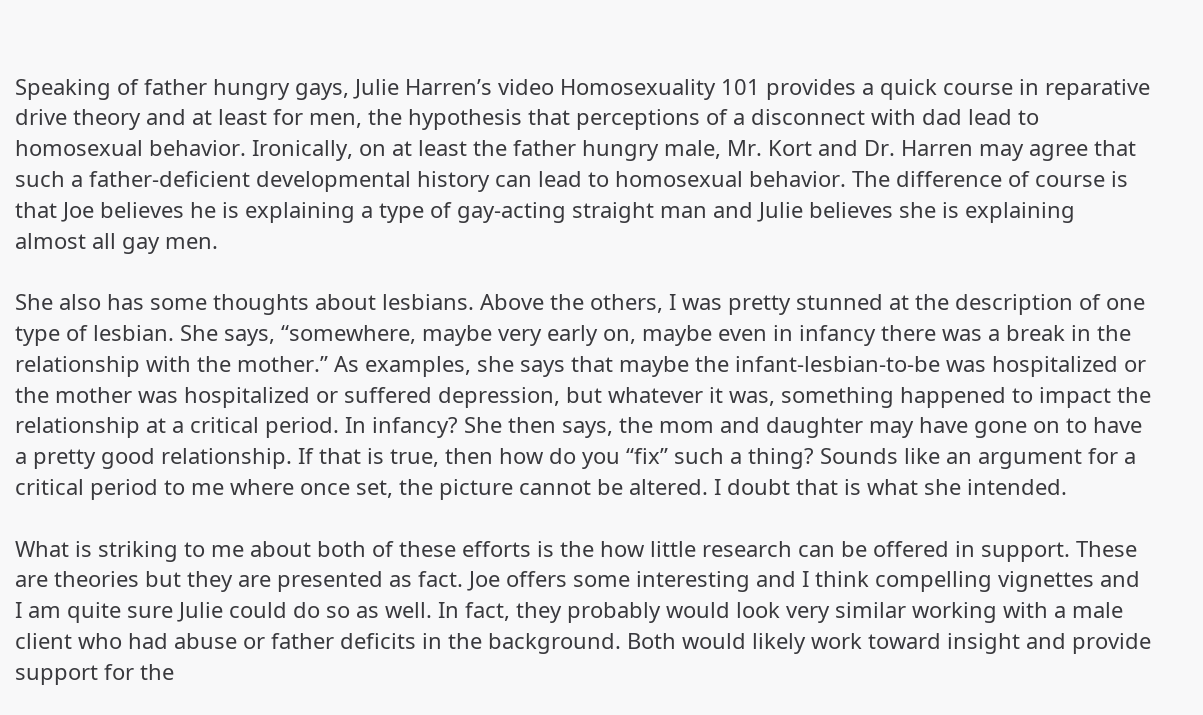Speaking of father hungry gays, Julie Harren’s video Homosexuality 101 provides a quick course in reparative drive theory and at least for men, the hypothesis that perceptions of a disconnect with dad lead to homosexual behavior. Ironically, on at least the father hungry male, Mr. Kort and Dr. Harren may agree that such a father-deficient developmental history can lead to homosexual behavior. The difference of course is that Joe believes he is explaining a type of gay-acting straight man and Julie believes she is explaining almost all gay men.

She also has some thoughts about lesbians. Above the others, I was pretty stunned at the description of one type of lesbian. She says, “somewhere, maybe very early on, maybe even in infancy there was a break in the relationship with the mother.” As examples, she says that maybe the infant-lesbian-to-be was hospitalized or the mother was hospitalized or suffered depression, but whatever it was, something happened to impact the relationship at a critical period. In infancy? She then says, the mom and daughter may have gone on to have a pretty good relationship. If that is true, then how do you “fix” such a thing? Sounds like an argument for a critical period to me where once set, the picture cannot be altered. I doubt that is what she intended.

What is striking to me about both of these efforts is the how little research can be offered in support. These are theories but they are presented as fact. Joe offers some interesting and I think compelling vignettes and I am quite sure Julie could do so as well. In fact, they probably would look very similar working with a male client who had abuse or father deficits in the background. Both would likely work toward insight and provide support for the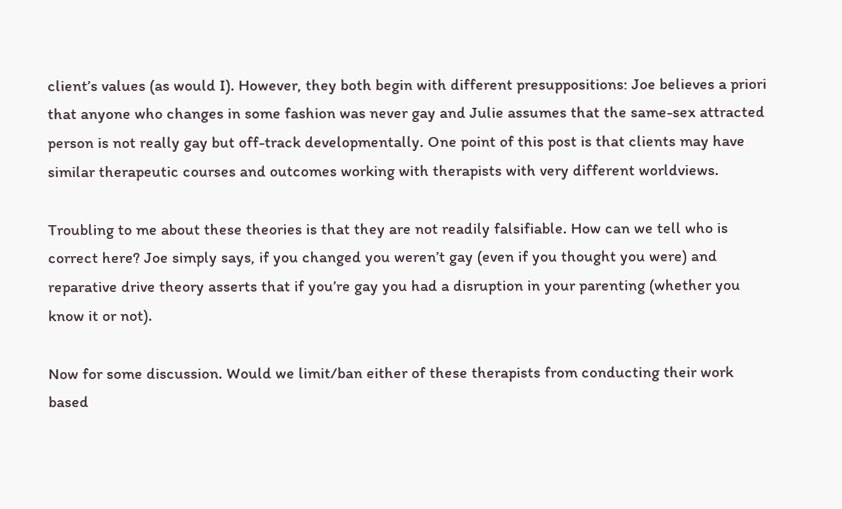client’s values (as would I). However, they both begin with different presuppositions: Joe believes a priori that anyone who changes in some fashion was never gay and Julie assumes that the same-sex attracted person is not really gay but off-track developmentally. One point of this post is that clients may have similar therapeutic courses and outcomes working with therapists with very different worldviews.

Troubling to me about these theories is that they are not readily falsifiable. How can we tell who is correct here? Joe simply says, if you changed you weren’t gay (even if you thought you were) and reparative drive theory asserts that if you’re gay you had a disruption in your parenting (whether you know it or not).

Now for some discussion. Would we limit/ban either of these therapists from conducting their work based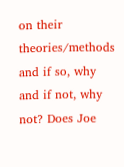on their theories/methods and if so, why and if not, why not? Does Joe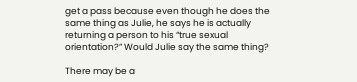get a pass because even though he does the same thing as Julie, he says he is actually returning a person to his “true sexual orientation?” Would Julie say the same thing?

There may be a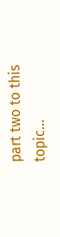part two to this topic…